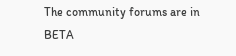The community forums are in BETA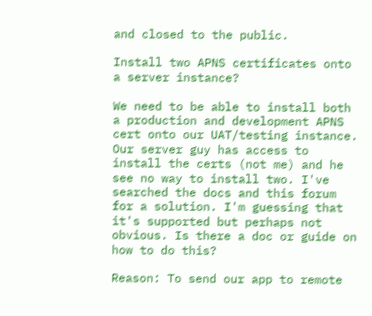and closed to the public.

Install two APNS certificates onto a server instance?

We need to be able to install both a production and development APNS cert onto our UAT/testing instance. Our server guy has access to install the certs (not me) and he see no way to install two. I've searched the docs and this forum for a solution. I'm guessing that it's supported but perhaps not obvious. Is there a doc or guide on how to do this?

Reason: To send our app to remote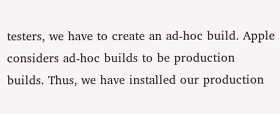testers, we have to create an ad-hoc build. Apple considers ad-hoc builds to be production builds. Thus, we have installed our production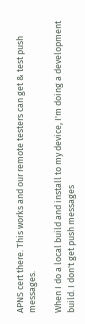APNS cert there. This works and our remote testers can get & test push messages.

When I do a local build and install to my device, I'm doing a development build. I don't get push messages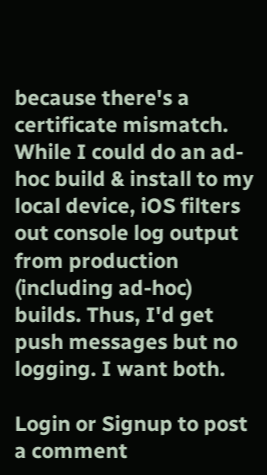because there's a certificate mismatch. While I could do an ad-hoc build & install to my local device, iOS filters out console log output from production (including ad-hoc) builds. Thus, I'd get push messages but no logging. I want both.

Login or Signup to post a comment